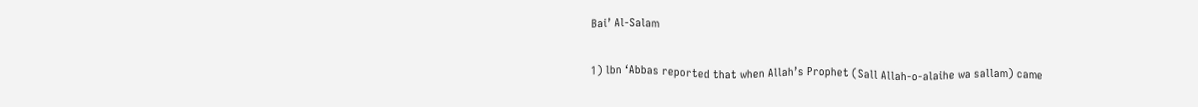Bai’ Al-Salam

1) lbn ‘Abbas reported that when Allah’s Prophet (Sall Allah-o-alaihe wa sallam) came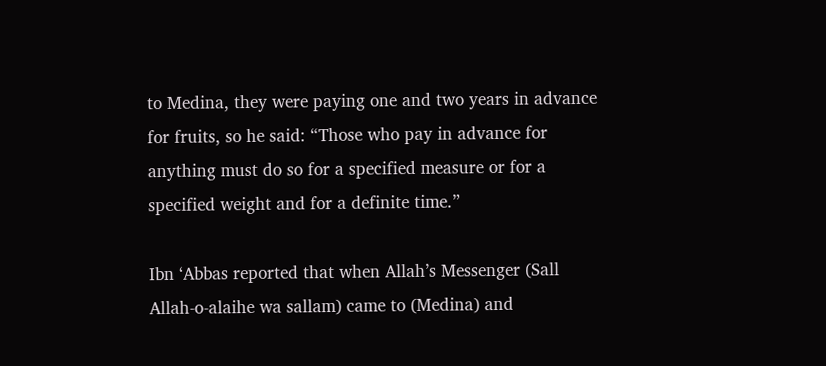to Medina, they were paying one and two years in advance for fruits, so he said: “Those who pay in advance for anything must do so for a specified measure or for a specified weight and for a definite time.”

Ibn ‘Abbas reported that when Allah’s Messenger (Sall Allah-o-alaihe wa sallam) came to (Medina) and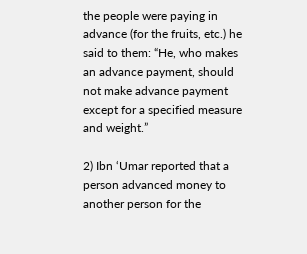the people were paying in advance (for the fruits, etc.) he said to them: “He, who makes an advance payment, should not make advance payment except for a specified measure and weight.”

2) Ibn ‘Umar reported that a person advanced money to another person for the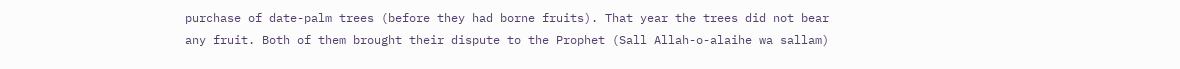purchase of date-palm trees (before they had borne fruits). That year the trees did not bear any fruit. Both of them brought their dispute to the Prophet (Sall Allah-o-alaihe wa sallam)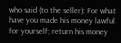who said (to the seller): For what have you made his money lawful for yourself; return his money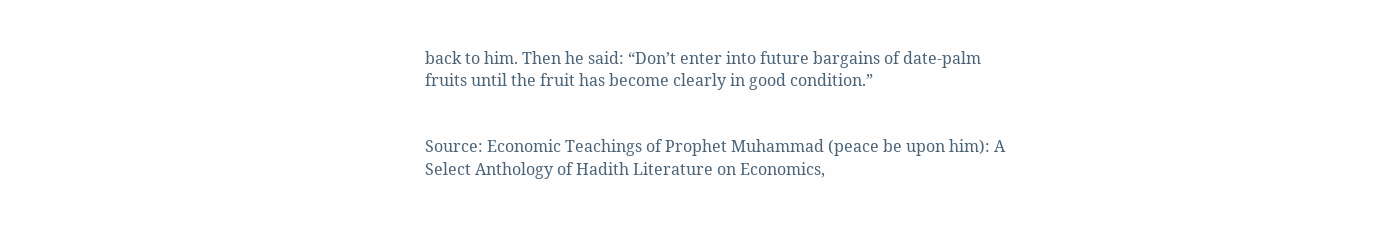back to him. Then he said: “Don’t enter into future bargains of date-palm fruits until the fruit has become clearly in good condition.”


Source: Economic Teachings of Prophet Muhammad (peace be upon him): A Select Anthology of Hadith Literature on Economics,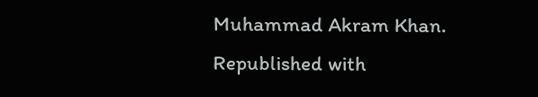Muhammad Akram Khan. Republished with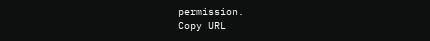permission.
Copy URL